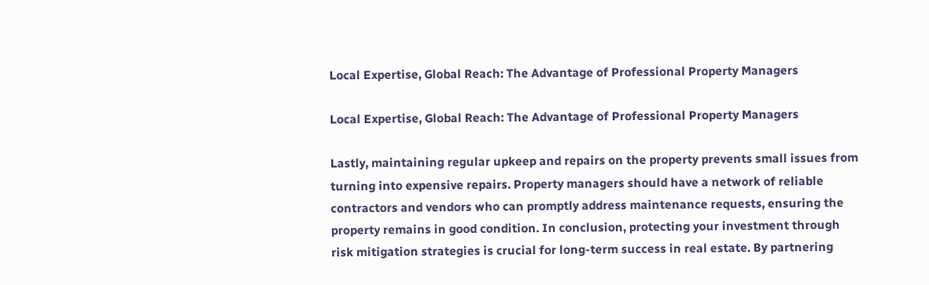Local Expertise, Global Reach: The Advantage of Professional Property Managers

Local Expertise, Global Reach: The Advantage of Professional Property Managers

Lastly, maintaining regular upkeep and repairs on the property prevents small issues from turning into expensive repairs. Property managers should have a network of reliable contractors and vendors who can promptly address maintenance requests, ensuring the property remains in good condition. In conclusion, protecting your investment through risk mitigation strategies is crucial for long-term success in real estate. By partnering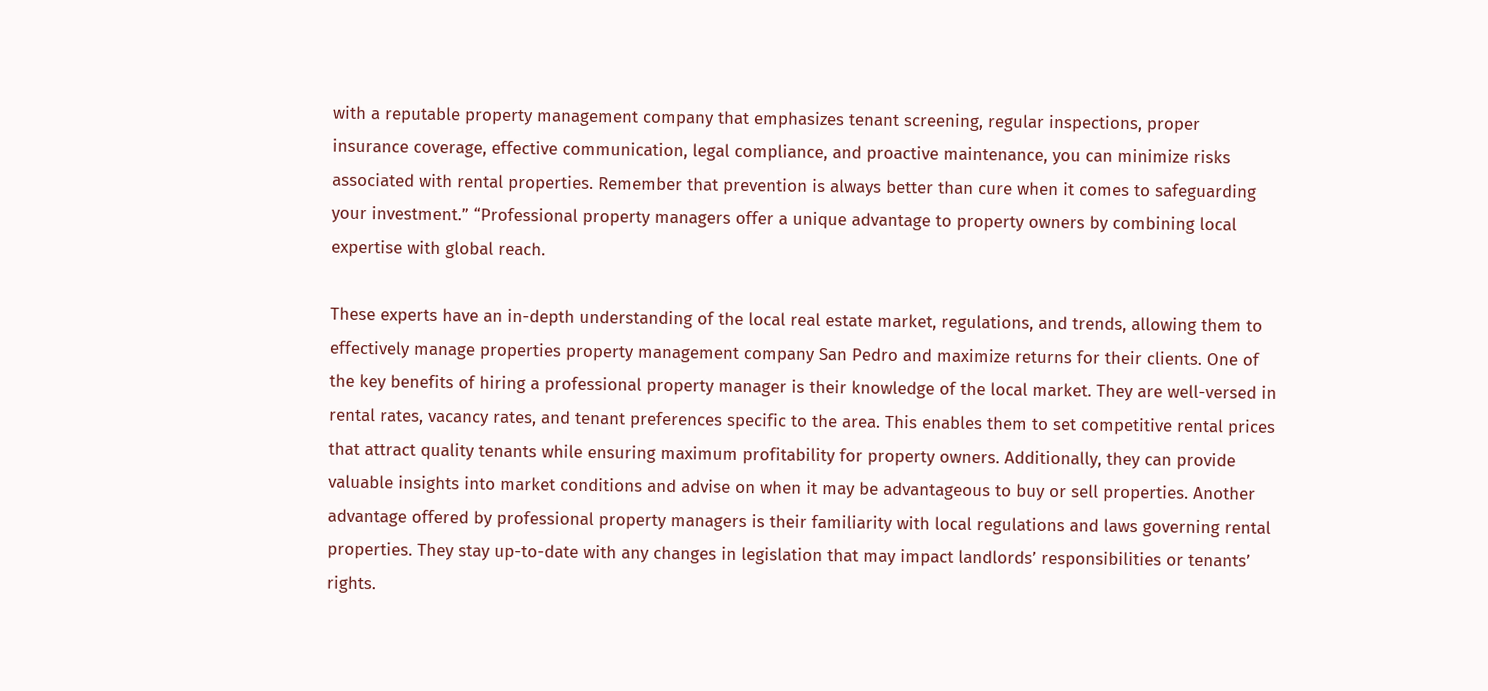with a reputable property management company that emphasizes tenant screening, regular inspections, proper insurance coverage, effective communication, legal compliance, and proactive maintenance, you can minimize risks associated with rental properties. Remember that prevention is always better than cure when it comes to safeguarding your investment.” “Professional property managers offer a unique advantage to property owners by combining local expertise with global reach.

These experts have an in-depth understanding of the local real estate market, regulations, and trends, allowing them to effectively manage properties property management company San Pedro and maximize returns for their clients. One of the key benefits of hiring a professional property manager is their knowledge of the local market. They are well-versed in rental rates, vacancy rates, and tenant preferences specific to the area. This enables them to set competitive rental prices that attract quality tenants while ensuring maximum profitability for property owners. Additionally, they can provide valuable insights into market conditions and advise on when it may be advantageous to buy or sell properties. Another advantage offered by professional property managers is their familiarity with local regulations and laws governing rental properties. They stay up-to-date with any changes in legislation that may impact landlords’ responsibilities or tenants’ rights.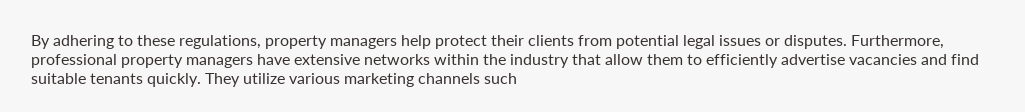By adhering to these regulations, property managers help protect their clients from potential legal issues or disputes. Furthermore, professional property managers have extensive networks within the industry that allow them to efficiently advertise vacancies and find suitable tenants quickly. They utilize various marketing channels such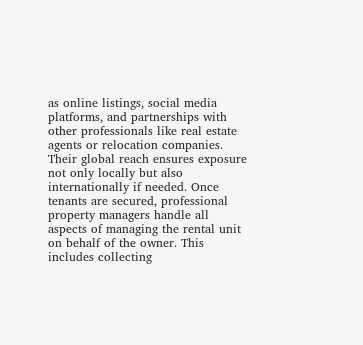as online listings, social media platforms, and partnerships with other professionals like real estate agents or relocation companies. Their global reach ensures exposure not only locally but also internationally if needed. Once tenants are secured, professional property managers handle all aspects of managing the rental unit on behalf of the owner. This includes collecting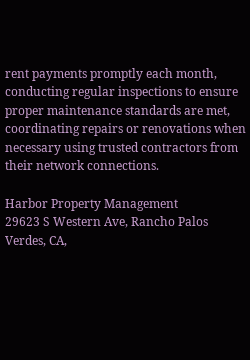rent payments promptly each month, conducting regular inspections to ensure proper maintenance standards are met, coordinating repairs or renovations when necessary using trusted contractors from their network connections.

Harbor Property Management
29623 S Western Ave, Rancho Palos Verdes, CA,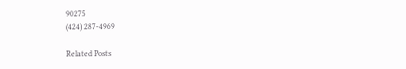90275
(424) 287-4969

Related Posts